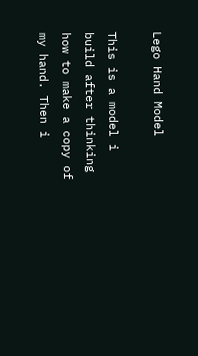Lego Hand Model

This is a model i build after thinking how to make a copy of my hand. Then i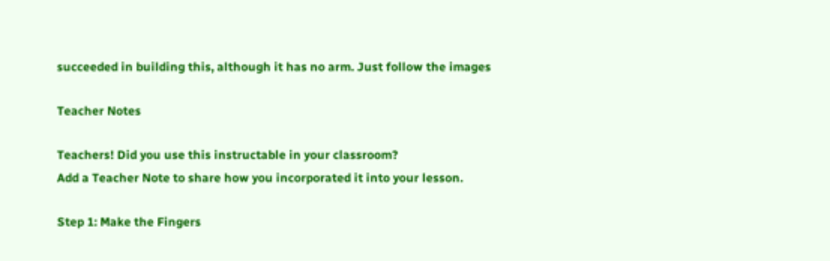succeeded in building this, although it has no arm. Just follow the images

Teacher Notes

Teachers! Did you use this instructable in your classroom?
Add a Teacher Note to share how you incorporated it into your lesson.

Step 1: Make the Fingers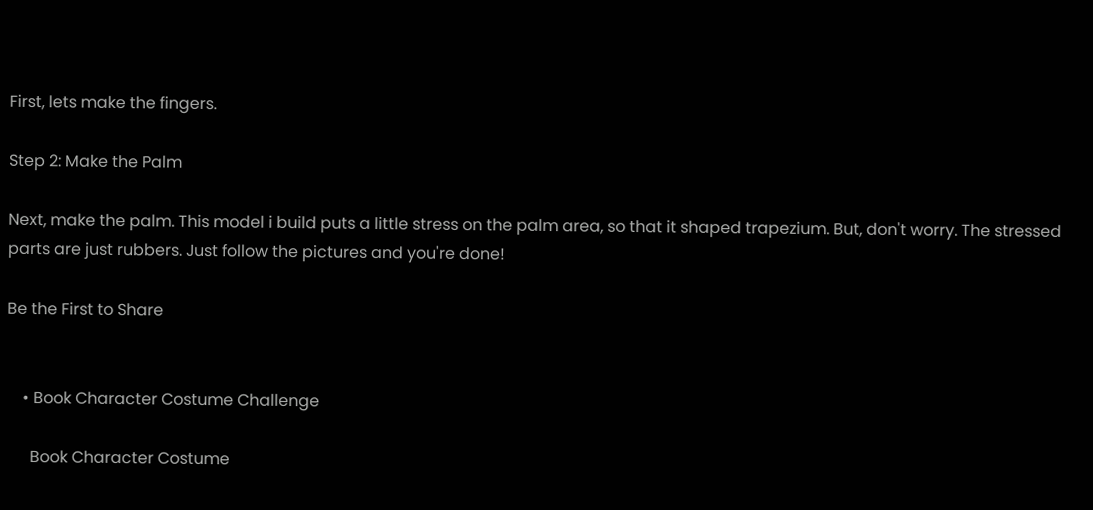First, lets make the fingers.

Step 2: Make the Palm

Next, make the palm. This model i build puts a little stress on the palm area, so that it shaped trapezium. But, don't worry. The stressed parts are just rubbers. Just follow the pictures and you're done!

Be the First to Share


    • Book Character Costume Challenge

      Book Character Costume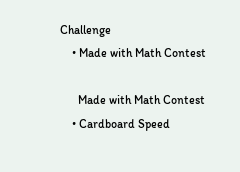Challenge
    • Made with Math Contest

      Made with Math Contest
    • Cardboard Speed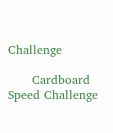Challenge

      Cardboard Speed Challenge